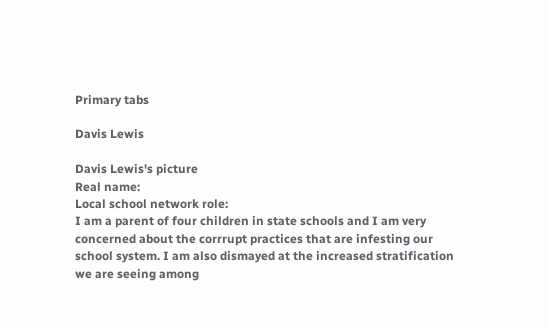Primary tabs

Davis Lewis

Davis Lewis's picture
Real name:
Local school network role:
I am a parent of four children in state schools and I am very concerned about the corrrupt practices that are infesting our school system. I am also dismayed at the increased stratification we are seeing among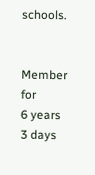schools.


Member for
6 years 3 days